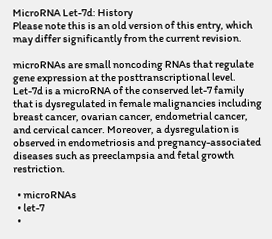MicroRNA Let-7d: History
Please note this is an old version of this entry, which may differ significantly from the current revision.

microRNAs are small noncoding RNAs that regulate gene expression at the posttranscriptional level. Let-7d is a microRNA of the conserved let-7 family that is dysregulated in female malignancies including breast cancer, ovarian cancer, endometrial cancer, and cervical cancer. Moreover, a dysregulation is observed in endometriosis and pregnancy-associated diseases such as preeclampsia and fetal growth restriction.

  • microRNAs
  • let-7
  •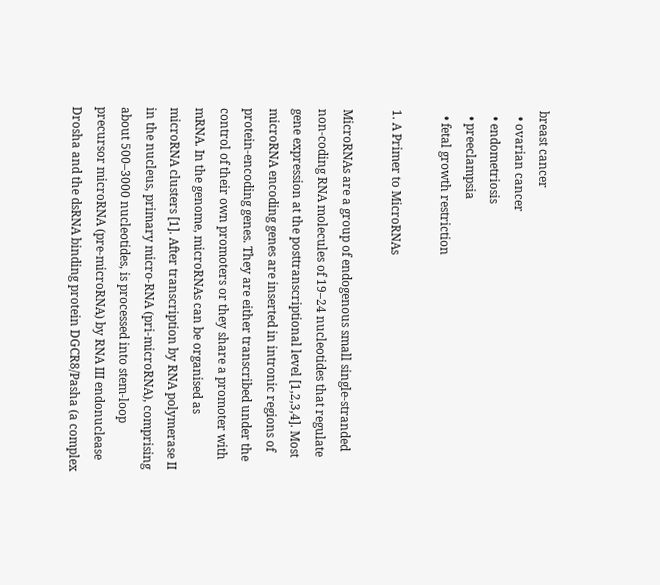breast cancer
  • ovarian cancer
  • endometriosis
  • preeclampsia
  • fetal growth restriction

1. A Primer to MicroRNAs

MicroRNAs are a group of endogenous small single-stranded non-coding RNA molecules of 19–24 nucleotides that regulate gene expression at the posttranscriptional level [1,2,3,4]. Most microRNA encoding genes are inserted in intronic regions of protein-encoding genes. They are either transcribed under the control of their own promoters or they share a promoter with mRNA. In the genome, microRNAs can be organised as microRNA clusters [1]. After transcription by RNA polymerase II in the nucleus, primary micro-RNA (pri-microRNA), comprising about 500–3000 nucleotides, is processed into stem-loop precursor microRNA (pre-microRNA) by RNA III endonuclease Drosha and the dsRNA binding protein DGCR8/Pasha (a complex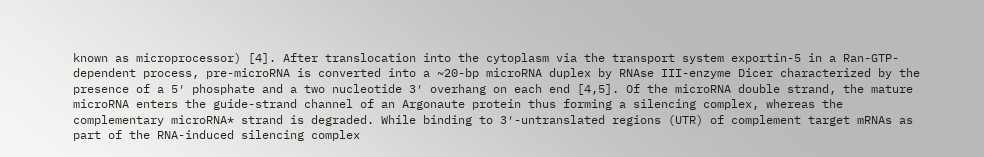known as microprocessor) [4]. After translocation into the cytoplasm via the transport system exportin-5 in a Ran-GTP-dependent process, pre-microRNA is converted into a ~20-bp microRNA duplex by RNAse III-enzyme Dicer characterized by the presence of a 5′ phosphate and a two nucleotide 3′ overhang on each end [4,5]. Of the microRNA double strand, the mature microRNA enters the guide-strand channel of an Argonaute protein thus forming a silencing complex, whereas the complementary microRNA* strand is degraded. While binding to 3′-untranslated regions (UTR) of complement target mRNAs as part of the RNA-induced silencing complex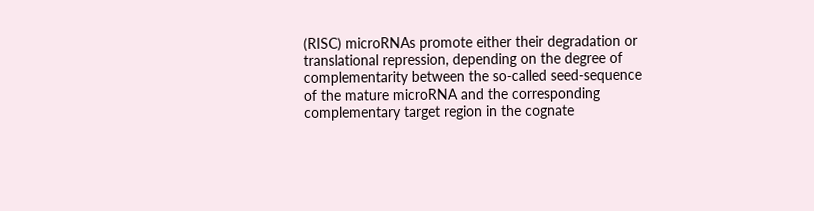(RISC) microRNAs promote either their degradation or translational repression, depending on the degree of complementarity between the so-called seed-sequence of the mature microRNA and the corresponding complementary target region in the cognate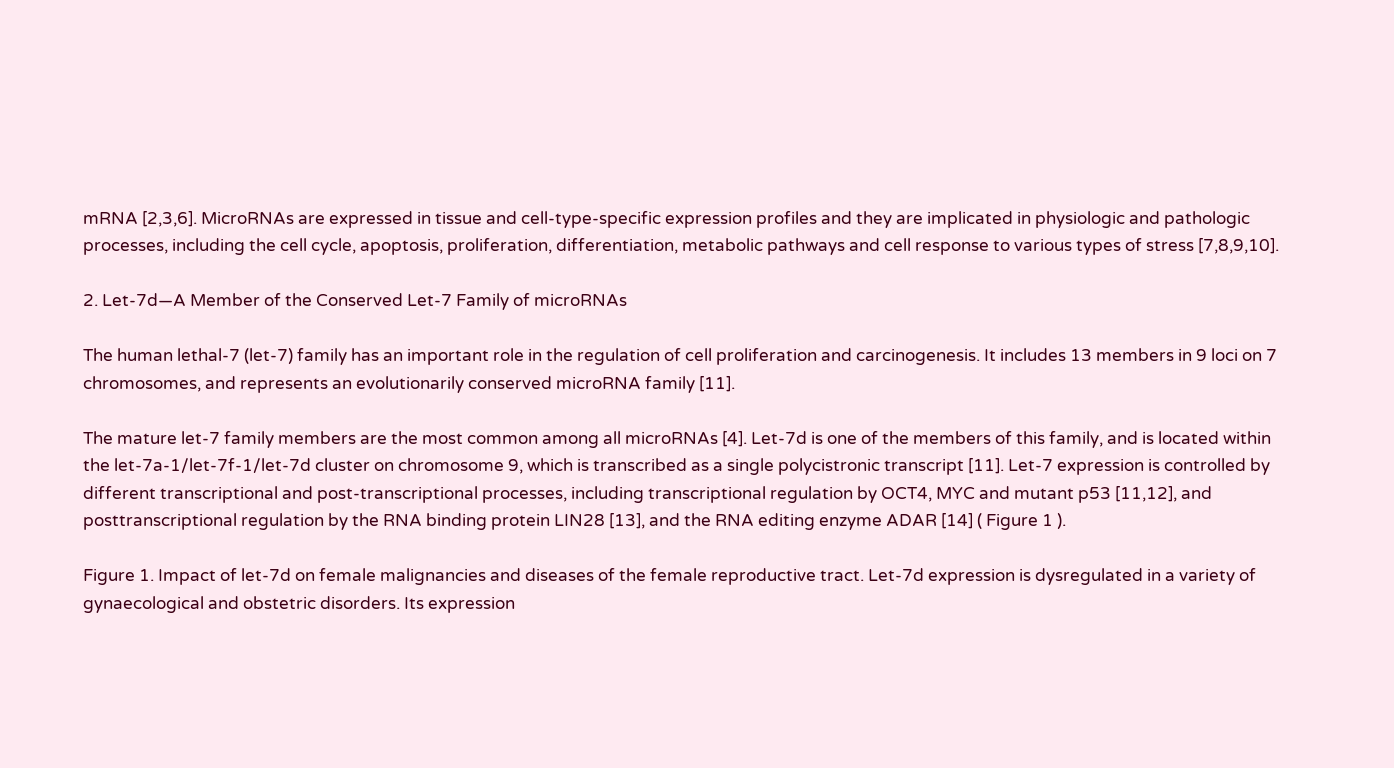mRNA [2,3,6]. MicroRNAs are expressed in tissue and cell-type-specific expression profiles and they are implicated in physiologic and pathologic processes, including the cell cycle, apoptosis, proliferation, differentiation, metabolic pathways and cell response to various types of stress [7,8,9,10].

2. Let-7d—A Member of the Conserved Let-7 Family of microRNAs

The human lethal-7 (let-7) family has an important role in the regulation of cell proliferation and carcinogenesis. It includes 13 members in 9 loci on 7 chromosomes, and represents an evolutionarily conserved microRNA family [11].

The mature let-7 family members are the most common among all microRNAs [4]. Let-7d is one of the members of this family, and is located within the let-7a-1/let-7f-1/let-7d cluster on chromosome 9, which is transcribed as a single polycistronic transcript [11]. Let-7 expression is controlled by different transcriptional and post-transcriptional processes, including transcriptional regulation by OCT4, MYC and mutant p53 [11,12], and posttranscriptional regulation by the RNA binding protein LIN28 [13], and the RNA editing enzyme ADAR [14] ( Figure 1 ).

Figure 1. Impact of let-7d on female malignancies and diseases of the female reproductive tract. Let-7d expression is dysregulated in a variety of gynaecological and obstetric disorders. Its expression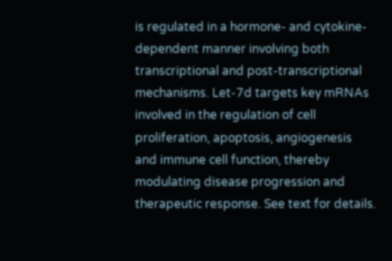is regulated in a hormone- and cytokine-dependent manner involving both transcriptional and post-transcriptional mechanisms. Let-7d targets key mRNAs involved in the regulation of cell proliferation, apoptosis, angiogenesis and immune cell function, thereby modulating disease progression and therapeutic response. See text for details.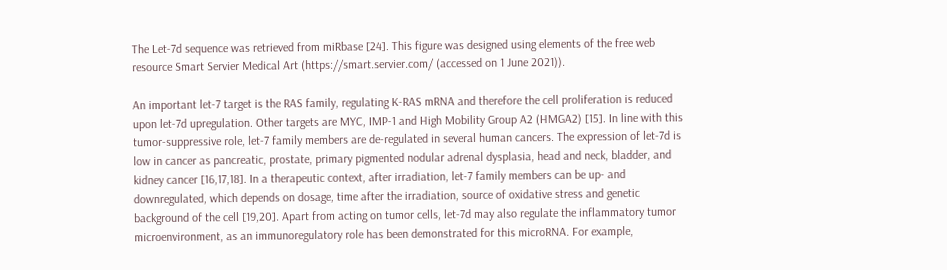The Let-7d sequence was retrieved from miRbase [24]. This figure was designed using elements of the free web resource Smart Servier Medical Art (https://smart.servier.com/ (accessed on 1 June 2021)).

An important let-7 target is the RAS family, regulating K-RAS mRNA and therefore the cell proliferation is reduced upon let-7d upregulation. Other targets are MYC, IMP-1 and High Mobility Group A2 (HMGA2) [15]. In line with this tumor-suppressive role, let-7 family members are de-regulated in several human cancers. The expression of let-7d is low in cancer as pancreatic, prostate, primary pigmented nodular adrenal dysplasia, head and neck, bladder, and kidney cancer [16,17,18]. In a therapeutic context, after irradiation, let-7 family members can be up- and downregulated, which depends on dosage, time after the irradiation, source of oxidative stress and genetic background of the cell [19,20]. Apart from acting on tumor cells, let-7d may also regulate the inflammatory tumor microenvironment, as an immunoregulatory role has been demonstrated for this microRNA. For example,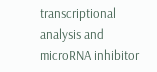transcriptional analysis and microRNA inhibitor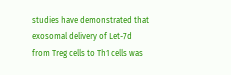studies have demonstrated that exosomal delivery of Let-7d from Treg cells to Th1 cells was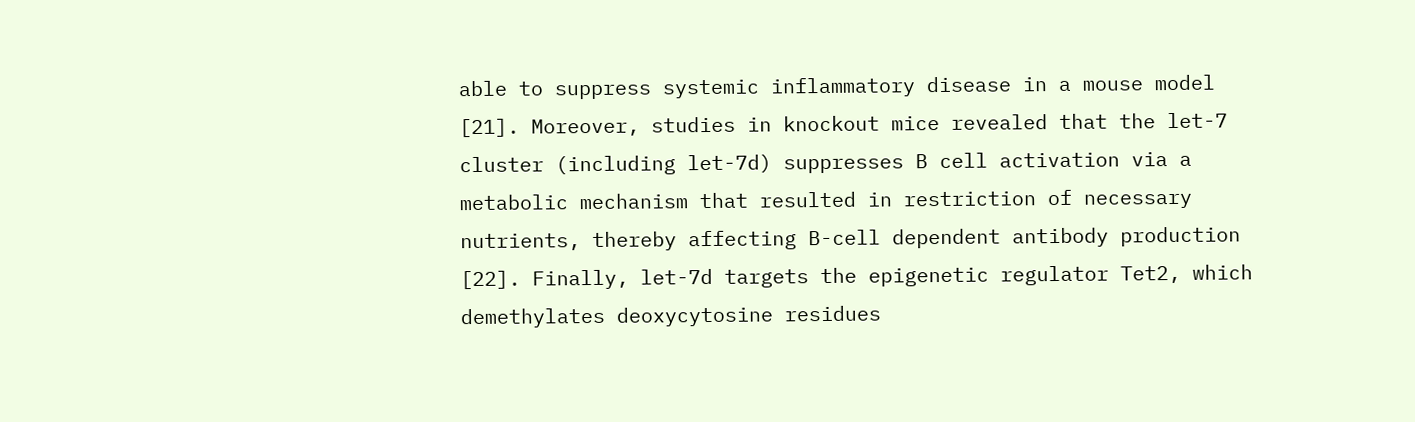able to suppress systemic inflammatory disease in a mouse model [21]. Moreover, studies in knockout mice revealed that the let-7 cluster (including let-7d) suppresses B cell activation via a metabolic mechanism that resulted in restriction of necessary nutrients, thereby affecting B-cell dependent antibody production [22]. Finally, let-7d targets the epigenetic regulator Tet2, which demethylates deoxycytosine residues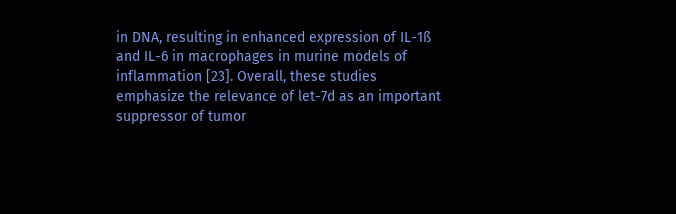in DNA, resulting in enhanced expression of IL-1ß and IL-6 in macrophages in murine models of inflammation [23]. Overall, these studies emphasize the relevance of let-7d as an important suppressor of tumor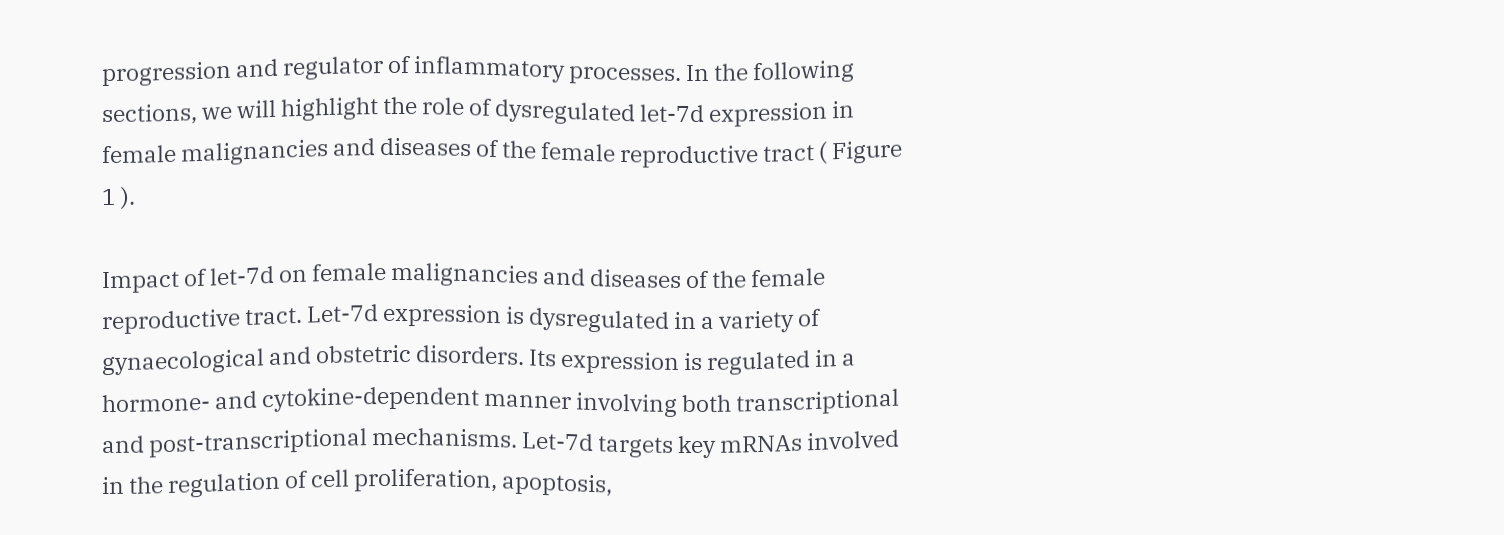progression and regulator of inflammatory processes. In the following sections, we will highlight the role of dysregulated let-7d expression in female malignancies and diseases of the female reproductive tract ( Figure 1 ).

Impact of let-7d on female malignancies and diseases of the female reproductive tract. Let-7d expression is dysregulated in a variety of gynaecological and obstetric disorders. Its expression is regulated in a hormone- and cytokine-dependent manner involving both transcriptional and post-transcriptional mechanisms. Let-7d targets key mRNAs involved in the regulation of cell proliferation, apoptosis,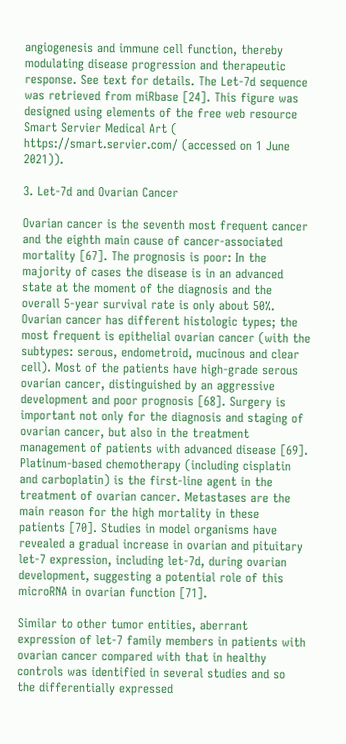angiogenesis and immune cell function, thereby modulating disease progression and therapeutic response. See text for details. The Let-7d sequence was retrieved from miRbase [24]. This figure was designed using elements of the free web resource Smart Servier Medical Art ( https://smart.servier.com/ (accessed on 1 June 2021)).

3. Let-7d and Ovarian Cancer

Ovarian cancer is the seventh most frequent cancer and the eighth main cause of cancer-associated mortality [67]. The prognosis is poor: In the majority of cases the disease is in an advanced state at the moment of the diagnosis and the overall 5-year survival rate is only about 50%. Ovarian cancer has different histologic types; the most frequent is epithelial ovarian cancer (with the subtypes: serous, endometroid, mucinous and clear cell). Most of the patients have high-grade serous ovarian cancer, distinguished by an aggressive development and poor prognosis [68]. Surgery is important not only for the diagnosis and staging of ovarian cancer, but also in the treatment management of patients with advanced disease [69]. Platinum-based chemotherapy (including cisplatin and carboplatin) is the first-line agent in the treatment of ovarian cancer. Metastases are the main reason for the high mortality in these patients [70]. Studies in model organisms have revealed a gradual increase in ovarian and pituitary let-7 expression, including let-7d, during ovarian development, suggesting a potential role of this microRNA in ovarian function [71].

Similar to other tumor entities, aberrant expression of let-7 family members in patients with ovarian cancer compared with that in healthy controls was identified in several studies and so the differentially expressed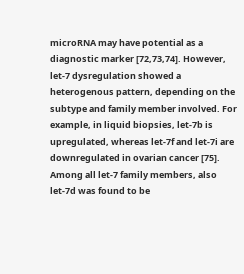microRNA may have potential as a diagnostic marker [72,73,74]. However, let-7 dysregulation showed a heterogenous pattern, depending on the subtype and family member involved. For example, in liquid biopsies, let-7b is upregulated, whereas let-7f and let-7i are downregulated in ovarian cancer [75]. Among all let-7 family members, also let-7d was found to be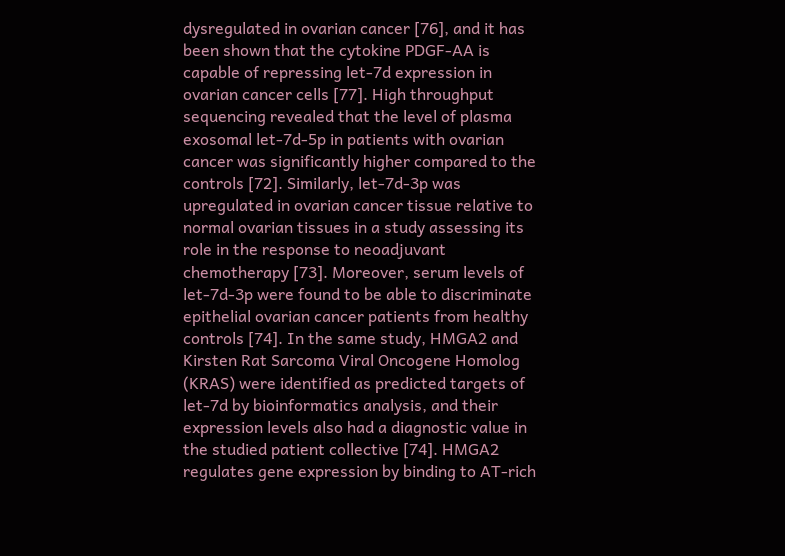dysregulated in ovarian cancer [76], and it has been shown that the cytokine PDGF-AA is capable of repressing let-7d expression in ovarian cancer cells [77]. High throughput sequencing revealed that the level of plasma exosomal let-7d-5p in patients with ovarian cancer was significantly higher compared to the controls [72]. Similarly, let-7d-3p was upregulated in ovarian cancer tissue relative to normal ovarian tissues in a study assessing its role in the response to neoadjuvant chemotherapy [73]. Moreover, serum levels of let-7d-3p were found to be able to discriminate epithelial ovarian cancer patients from healthy controls [74]. In the same study, HMGA2 and Kirsten Rat Sarcoma Viral Oncogene Homolog (KRAS) were identified as predicted targets of let-7d by bioinformatics analysis, and their expression levels also had a diagnostic value in the studied patient collective [74]. HMGA2 regulates gene expression by binding to AT-rich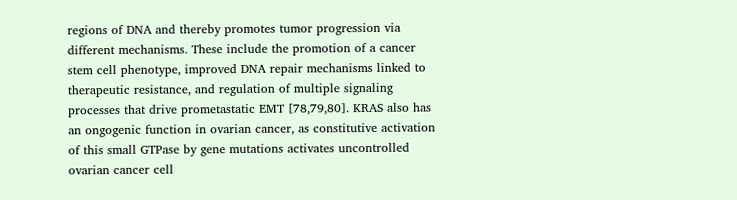regions of DNA and thereby promotes tumor progression via different mechanisms. These include the promotion of a cancer stem cell phenotype, improved DNA repair mechanisms linked to therapeutic resistance, and regulation of multiple signaling processes that drive prometastatic EMT [78,79,80]. KRAS also has an ongogenic function in ovarian cancer, as constitutive activation of this small GTPase by gene mutations activates uncontrolled ovarian cancer cell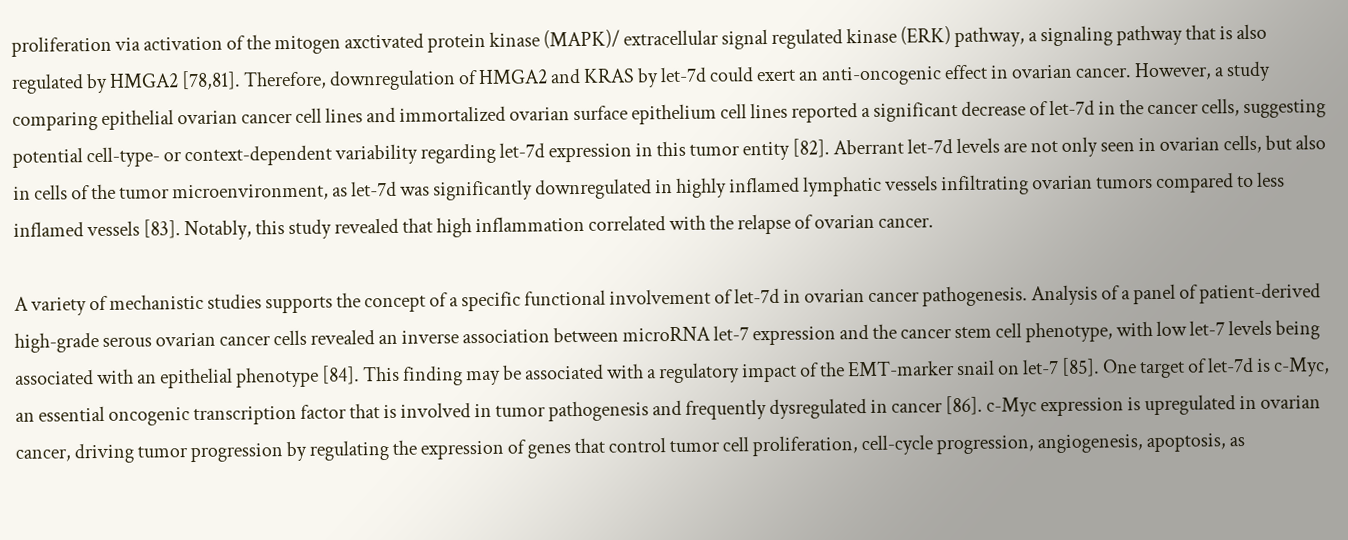proliferation via activation of the mitogen axctivated protein kinase (MAPK)/ extracellular signal regulated kinase (ERK) pathway, a signaling pathway that is also regulated by HMGA2 [78,81]. Therefore, downregulation of HMGA2 and KRAS by let-7d could exert an anti-oncogenic effect in ovarian cancer. However, a study comparing epithelial ovarian cancer cell lines and immortalized ovarian surface epithelium cell lines reported a significant decrease of let-7d in the cancer cells, suggesting potential cell-type- or context-dependent variability regarding let-7d expression in this tumor entity [82]. Aberrant let-7d levels are not only seen in ovarian cells, but also in cells of the tumor microenvironment, as let-7d was significantly downregulated in highly inflamed lymphatic vessels infiltrating ovarian tumors compared to less inflamed vessels [83]. Notably, this study revealed that high inflammation correlated with the relapse of ovarian cancer.

A variety of mechanistic studies supports the concept of a specific functional involvement of let-7d in ovarian cancer pathogenesis. Analysis of a panel of patient-derived high-grade serous ovarian cancer cells revealed an inverse association between microRNA let-7 expression and the cancer stem cell phenotype, with low let-7 levels being associated with an epithelial phenotype [84]. This finding may be associated with a regulatory impact of the EMT-marker snail on let-7 [85]. One target of let-7d is c-Myc, an essential oncogenic transcription factor that is involved in tumor pathogenesis and frequently dysregulated in cancer [86]. c-Myc expression is upregulated in ovarian cancer, driving tumor progression by regulating the expression of genes that control tumor cell proliferation, cell-cycle progression, angiogenesis, apoptosis, as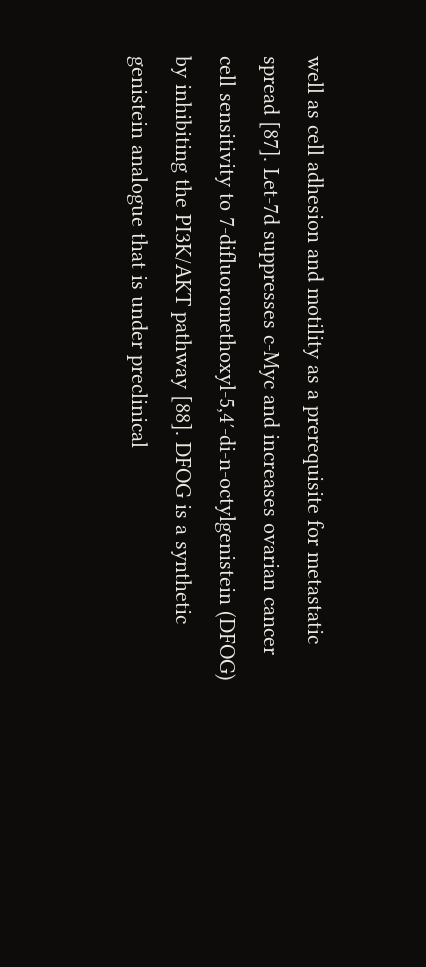well as cell adhesion and motility as a prerequisite for metastatic spread [87]. Let-7d suppresses c-Myc and increases ovarian cancer cell sensitivity to 7-difluoromethoxyl-5,4′-di-n-octylgenistein (DFOG) by inhibiting the PI3K/AKT pathway [88]. DFOG is a synthetic genistein analogue that is under preclinical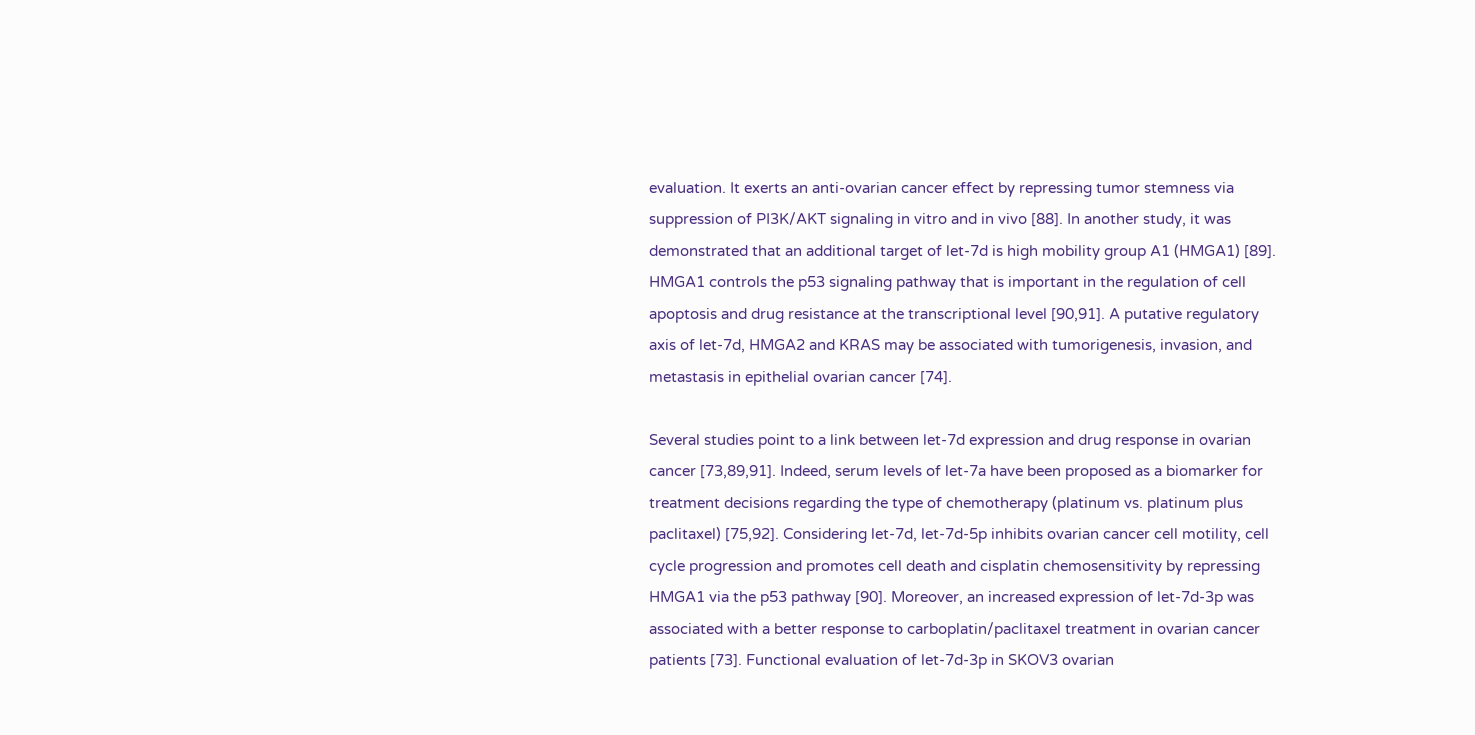evaluation. It exerts an anti-ovarian cancer effect by repressing tumor stemness via suppression of PI3K/AKT signaling in vitro and in vivo [88]. In another study, it was demonstrated that an additional target of let-7d is high mobility group A1 (HMGA1) [89]. HMGA1 controls the p53 signaling pathway that is important in the regulation of cell apoptosis and drug resistance at the transcriptional level [90,91]. A putative regulatory axis of let-7d, HMGA2 and KRAS may be associated with tumorigenesis, invasion, and metastasis in epithelial ovarian cancer [74].

Several studies point to a link between let-7d expression and drug response in ovarian cancer [73,89,91]. Indeed, serum levels of let-7a have been proposed as a biomarker for treatment decisions regarding the type of chemotherapy (platinum vs. platinum plus paclitaxel) [75,92]. Considering let-7d, let-7d-5p inhibits ovarian cancer cell motility, cell cycle progression and promotes cell death and cisplatin chemosensitivity by repressing HMGA1 via the p53 pathway [90]. Moreover, an increased expression of let-7d-3p was associated with a better response to carboplatin/paclitaxel treatment in ovarian cancer patients [73]. Functional evaluation of let-7d-3p in SKOV3 ovarian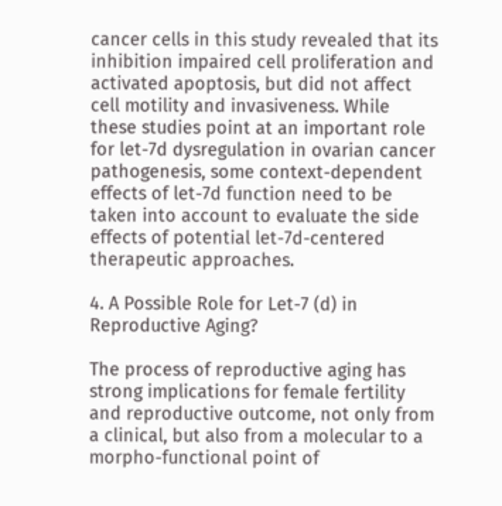cancer cells in this study revealed that its inhibition impaired cell proliferation and activated apoptosis, but did not affect cell motility and invasiveness. While these studies point at an important role for let-7d dysregulation in ovarian cancer pathogenesis, some context-dependent effects of let-7d function need to be taken into account to evaluate the side effects of potential let-7d-centered therapeutic approaches.

4. A Possible Role for Let-7 (d) in Reproductive Aging?

The process of reproductive aging has strong implications for female fertility and reproductive outcome, not only from a clinical, but also from a molecular to a morpho-functional point of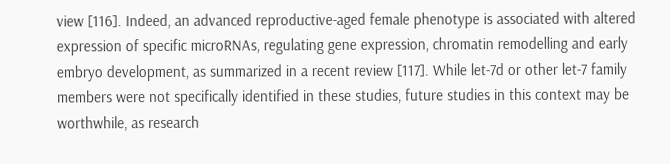view [116]. Indeed, an advanced reproductive-aged female phenotype is associated with altered expression of specific microRNAs, regulating gene expression, chromatin remodelling and early embryo development, as summarized in a recent review [117]. While let-7d or other let-7 family members were not specifically identified in these studies, future studies in this context may be worthwhile, as research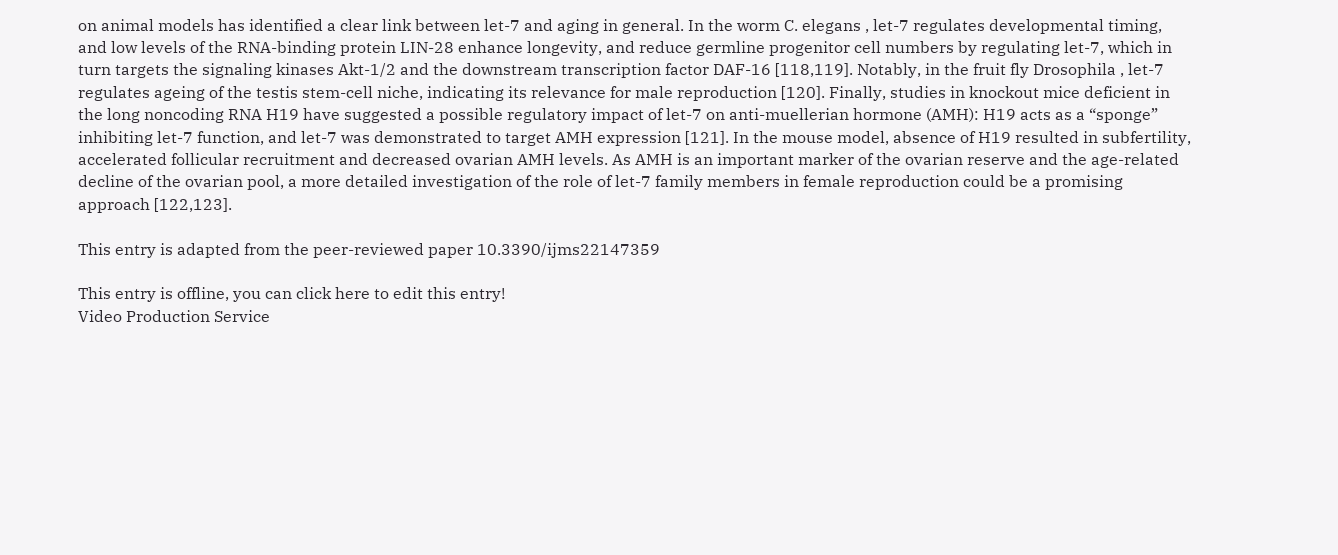on animal models has identified a clear link between let-7 and aging in general. In the worm C. elegans , let-7 regulates developmental timing, and low levels of the RNA-binding protein LIN-28 enhance longevity, and reduce germline progenitor cell numbers by regulating let-7, which in turn targets the signaling kinases Akt-1/2 and the downstream transcription factor DAF-16 [118,119]. Notably, in the fruit fly Drosophila , let-7 regulates ageing of the testis stem-cell niche, indicating its relevance for male reproduction [120]. Finally, studies in knockout mice deficient in the long noncoding RNA H19 have suggested a possible regulatory impact of let-7 on anti-muellerian hormone (AMH): H19 acts as a “sponge” inhibiting let-7 function, and let-7 was demonstrated to target AMH expression [121]. In the mouse model, absence of H19 resulted in subfertility, accelerated follicular recruitment and decreased ovarian AMH levels. As AMH is an important marker of the ovarian reserve and the age-related decline of the ovarian pool, a more detailed investigation of the role of let-7 family members in female reproduction could be a promising approach [122,123].

This entry is adapted from the peer-reviewed paper 10.3390/ijms22147359

This entry is offline, you can click here to edit this entry!
Video Production Service